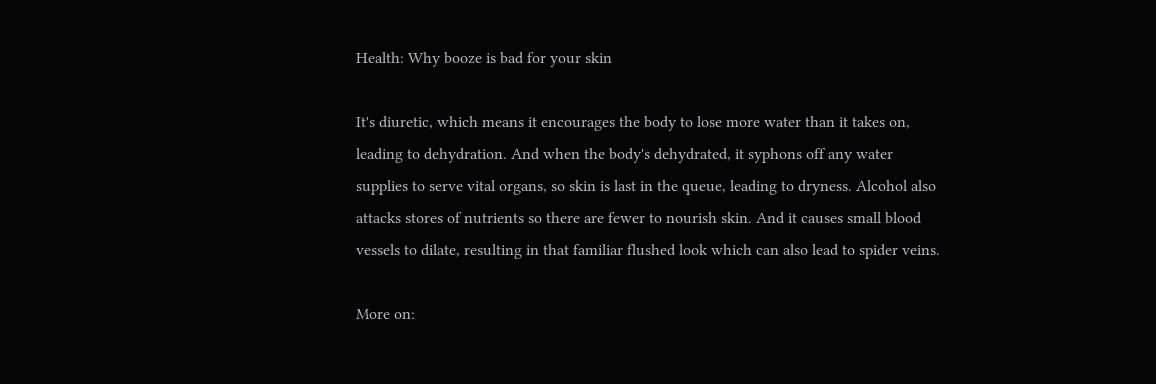Health: Why booze is bad for your skin

It's diuretic, which means it encourages the body to lose more water than it takes on, leading to dehydration. And when the body's dehydrated, it syphons off any water supplies to serve vital organs, so skin is last in the queue, leading to dryness. Alcohol also attacks stores of nutrients so there are fewer to nourish skin. And it causes small blood vessels to dilate, resulting in that familiar flushed look which can also lead to spider veins.

More on: